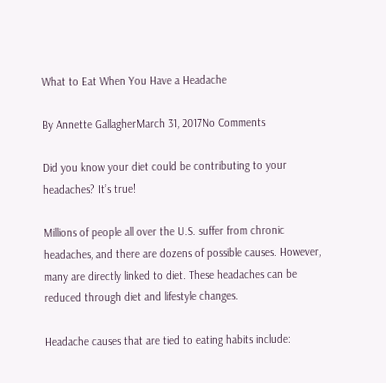What to Eat When You Have a Headache

By Annette GallagherMarch 31, 2017No Comments

Did you know your diet could be contributing to your headaches? It’s true!

Millions of people all over the U.S. suffer from chronic headaches, and there are dozens of possible causes. However, many are directly linked to diet. These headaches can be reduced through diet and lifestyle changes.

Headache causes that are tied to eating habits include: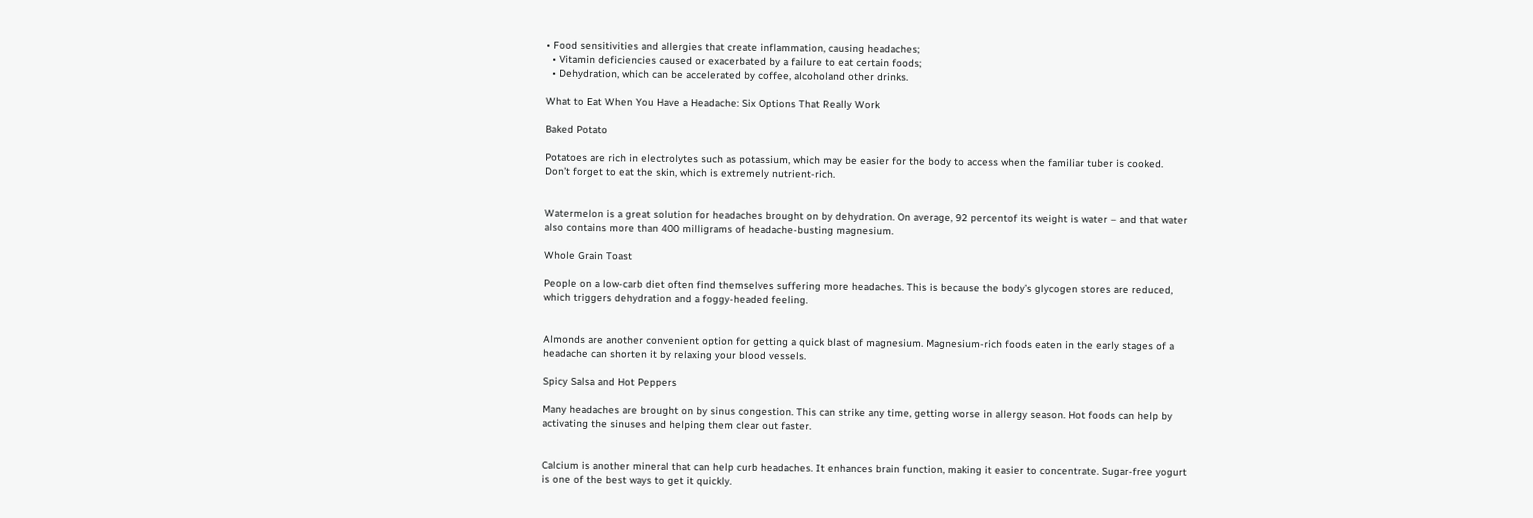• Food sensitivities and allergies that create inflammation, causing headaches;
  • Vitamin deficiencies caused or exacerbated by a failure to eat certain foods;
  • Dehydration, which can be accelerated by coffee, alcoholand other drinks.

What to Eat When You Have a Headache: Six Options That Really Work

Baked Potato

Potatoes are rich in electrolytes such as potassium, which may be easier for the body to access when the familiar tuber is cooked. Don’t forget to eat the skin, which is extremely nutrient-rich.


Watermelon is a great solution for headaches brought on by dehydration. On average, 92 percentof its weight is water – and that water also contains more than 400 milligrams of headache-busting magnesium.

Whole Grain Toast

People on a low-carb diet often find themselves suffering more headaches. This is because the body’s glycogen stores are reduced, which triggers dehydration and a foggy-headed feeling.


Almonds are another convenient option for getting a quick blast of magnesium. Magnesium-rich foods eaten in the early stages of a headache can shorten it by relaxing your blood vessels.

Spicy Salsa and Hot Peppers

Many headaches are brought on by sinus congestion. This can strike any time, getting worse in allergy season. Hot foods can help by activating the sinuses and helping them clear out faster.


Calcium is another mineral that can help curb headaches. It enhances brain function, making it easier to concentrate. Sugar-free yogurt is one of the best ways to get it quickly.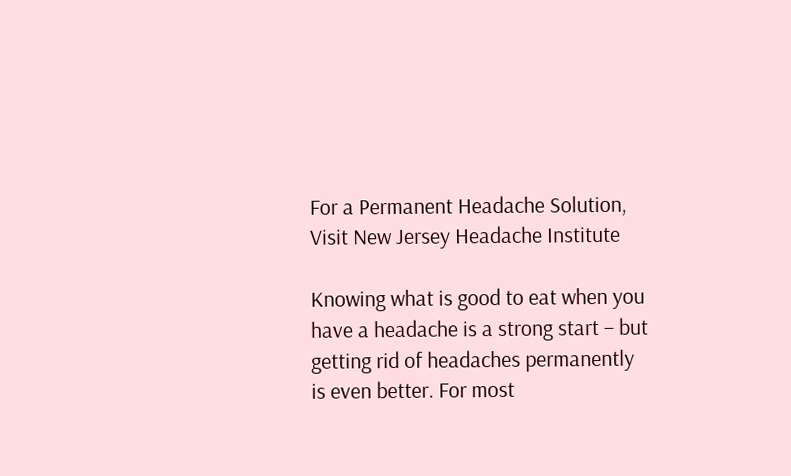For a Permanent Headache Solution, Visit New Jersey Headache Institute

Knowing what is good to eat when you have a headache is a strong start – but getting rid of headaches permanently is even better. For most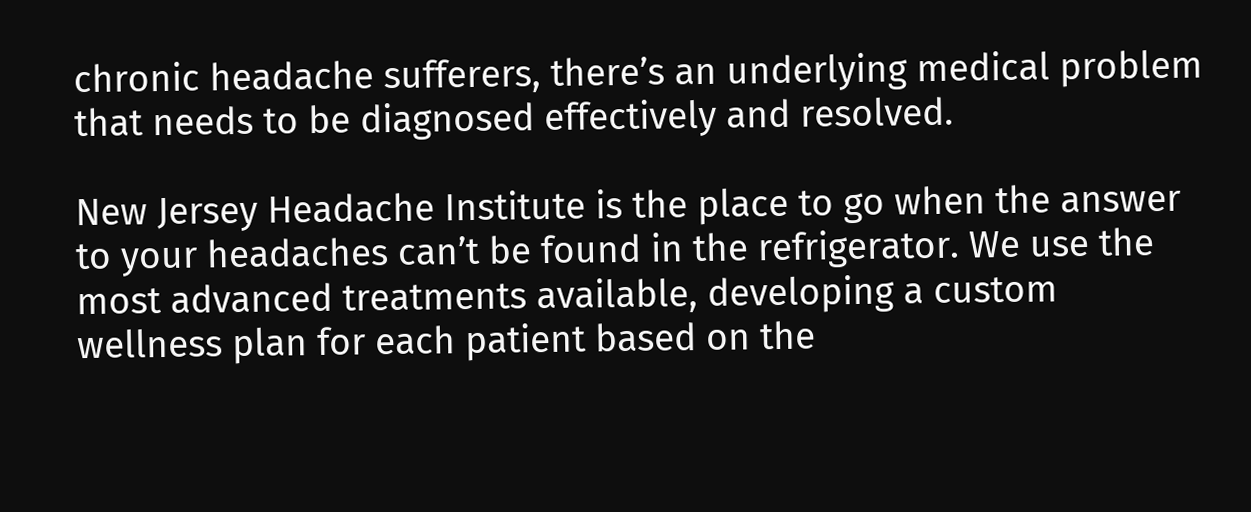chronic headache sufferers, there’s an underlying medical problem that needs to be diagnosed effectively and resolved.

New Jersey Headache Institute is the place to go when the answer to your headaches can’t be found in the refrigerator. We use the most advanced treatments available, developing a custom wellness plan for each patient based on the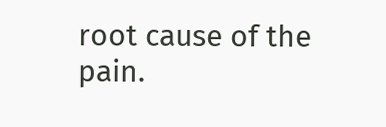root cause of the pain.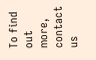To find out more,
contact us